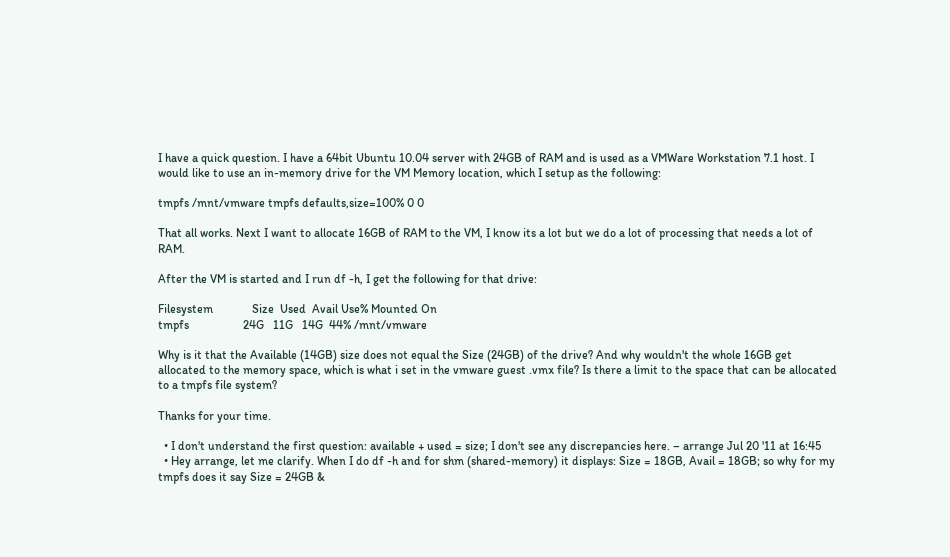I have a quick question. I have a 64bit Ubuntu 10.04 server with 24GB of RAM and is used as a VMWare Workstation 7.1 host. I would like to use an in-memory drive for the VM Memory location, which I setup as the following:

tmpfs /mnt/vmware tmpfs defaults,size=100% 0 0

That all works. Next I want to allocate 16GB of RAM to the VM, I know its a lot but we do a lot of processing that needs a lot of RAM.

After the VM is started and I run df -h, I get the following for that drive:

Filesystem             Size  Used  Avail Use% Mounted On
tmpfs                  24G   11G   14G  44% /mnt/vmware

Why is it that the Available (14GB) size does not equal the Size (24GB) of the drive? And why wouldn't the whole 16GB get allocated to the memory space, which is what i set in the vmware guest .vmx file? Is there a limit to the space that can be allocated to a tmpfs file system?

Thanks for your time.

  • I don't understand the first question: available + used = size; I don't see any discrepancies here. – arrange Jul 20 '11 at 16:45
  • Hey arrange, let me clarify. When I do df -h and for shm (shared-memory) it displays: Size = 18GB, Avail = 18GB; so why for my tmpfs does it say Size = 24GB &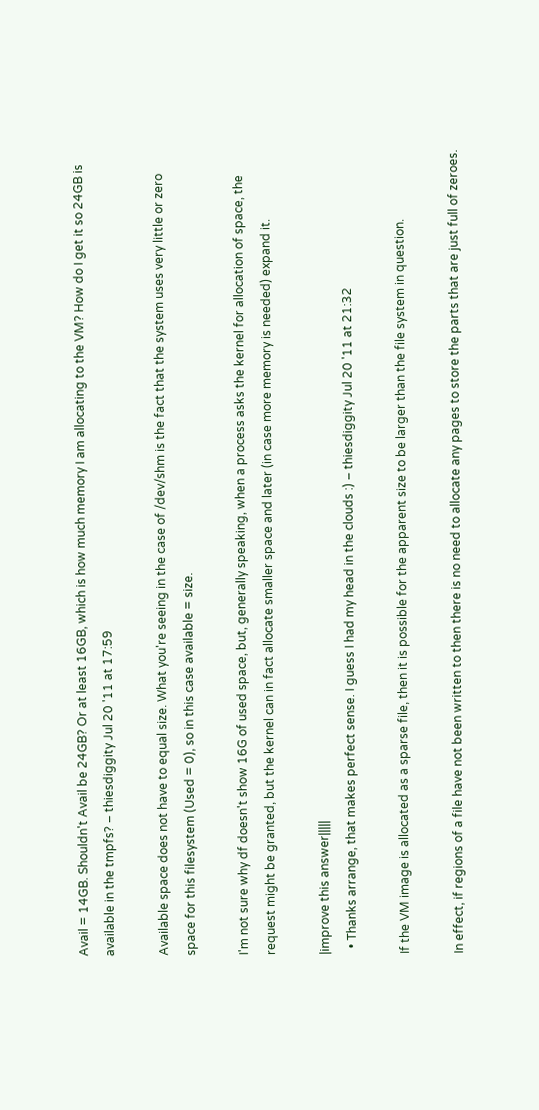Avail = 14GB. Shouldn't Avail be 24GB? Or at least 16GB, which is how much memory I am allocating to the VM? How do I get it so 24GB is available in the tmpfs? – thiesdiggity Jul 20 '11 at 17:59

Available space does not have to equal size. What you're seeing in the case of /dev/shm is the fact that the system uses very little or zero space for this filesystem (Used = 0), so in this case available = size.

I'm not sure why df doesn't show 16G of used space, but, generally speaking, when a process asks the kernel for allocation of space, the request might be granted, but the kernel can in fact allocate smaller space and later (in case more memory is needed) expand it.

|improve this answer|||||
  • Thanks arrange, that makes perfect sense. I guess I had my head in the clouds :) – thiesdiggity Jul 20 '11 at 21:32

If the VM image is allocated as a sparse file, then it is possible for the apparent size to be larger than the file system in question.

In effect, if regions of a file have not been written to then there is no need to allocate any pages to store the parts that are just full of zeroes.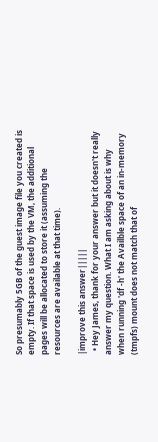So presumably 5GB of the guest image file you created is empty. If that space is used by the VM, the additional pages will be allocated to store it (assuming the resources are available at that time).

|improve this answer|||||
  • Hey James, thank for your answer but it doesn't really answer my question. What I am asking about is why when running 'df -h' the Availble space of an in-memory (tmpfs) mount does not match that of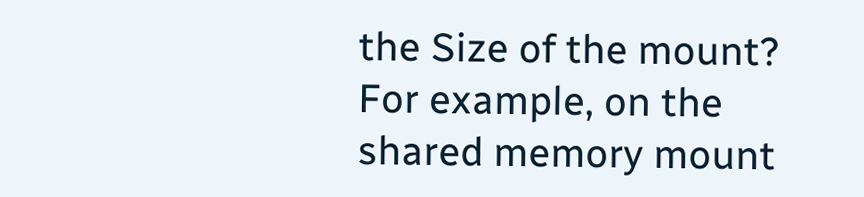the Size of the mount? For example, on the shared memory mount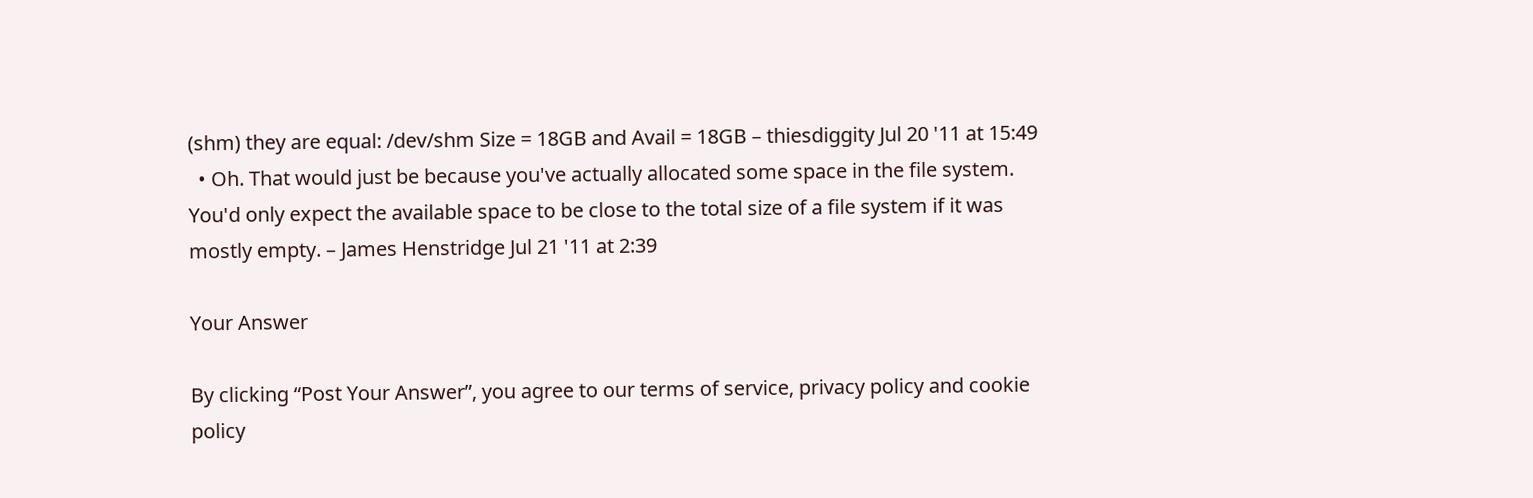(shm) they are equal: /dev/shm Size = 18GB and Avail = 18GB – thiesdiggity Jul 20 '11 at 15:49
  • Oh. That would just be because you've actually allocated some space in the file system. You'd only expect the available space to be close to the total size of a file system if it was mostly empty. – James Henstridge Jul 21 '11 at 2:39

Your Answer

By clicking “Post Your Answer”, you agree to our terms of service, privacy policy and cookie policy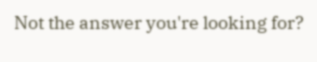Not the answer you're looking for?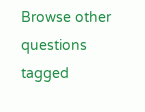Browse other questions tagged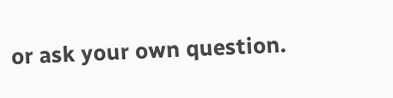or ask your own question.